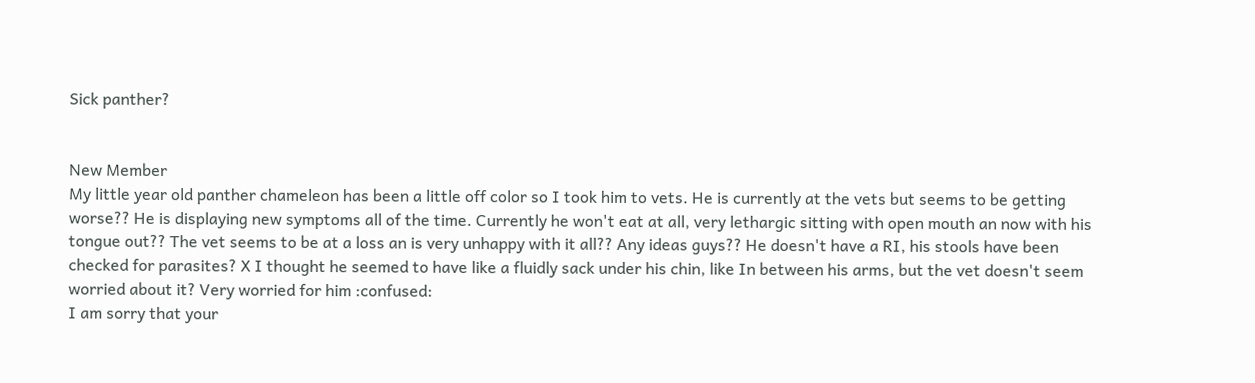Sick panther?


New Member
My little year old panther chameleon has been a little off color so I took him to vets. He is currently at the vets but seems to be getting worse?? He is displaying new symptoms all of the time. Currently he won't eat at all, very lethargic sitting with open mouth an now with his tongue out?? The vet seems to be at a loss an is very unhappy with it all?? Any ideas guys?? He doesn't have a RI, his stools have been checked for parasites? X I thought he seemed to have like a fluidly sack under his chin, like In between his arms, but the vet doesn't seem worried about it? Very worried for him :confused:
I am sorry that your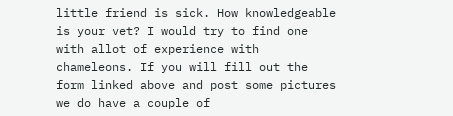little friend is sick. How knowledgeable is your vet? I would try to find one with allot of experience with chameleons. If you will fill out the form linked above and post some pictures we do have a couple of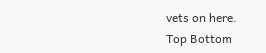vets on here.
Top Bottom